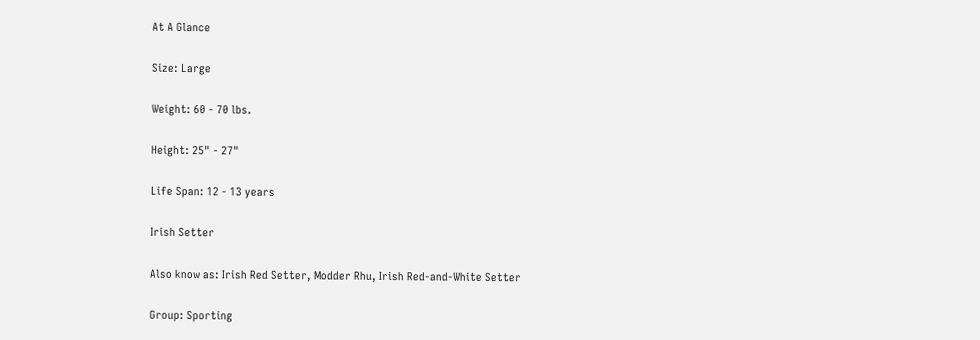At A Glance

Size: Large

Weight: 60 - 70 lbs.

Height: 25" - 27"

Life Span: 12 - 13 years

Irish Setter

Also know as: Irish Red Setter, Modder Rhu, Irish Red-and-White Setter

Group: Sporting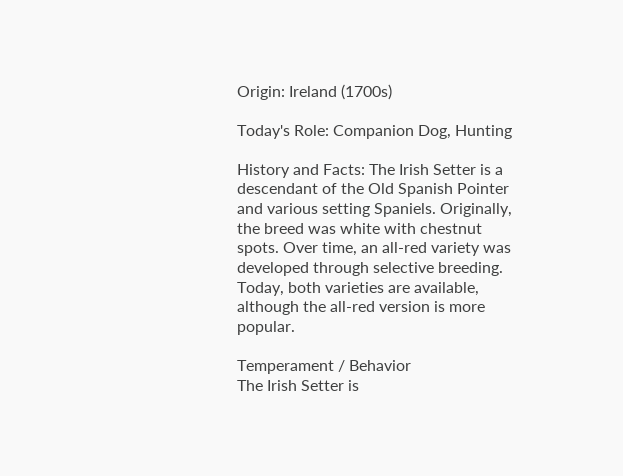Origin: Ireland (1700s)

Today's Role: Companion Dog, Hunting

History and Facts: The Irish Setter is a descendant of the Old Spanish Pointer and various setting Spaniels. Originally, the breed was white with chestnut spots. Over time, an all-red variety was developed through selective breeding. Today, both varieties are available, although the all-red version is more popular.

Temperament / Behavior
The Irish Setter is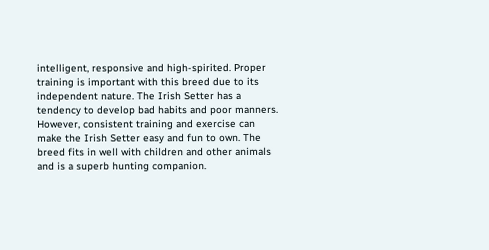intelligent, responsive and high-spirited. Proper training is important with this breed due to its independent nature. The Irish Setter has a tendency to develop bad habits and poor manners. However, consistent training and exercise can make the Irish Setter easy and fun to own. The breed fits in well with children and other animals and is a superb hunting companion.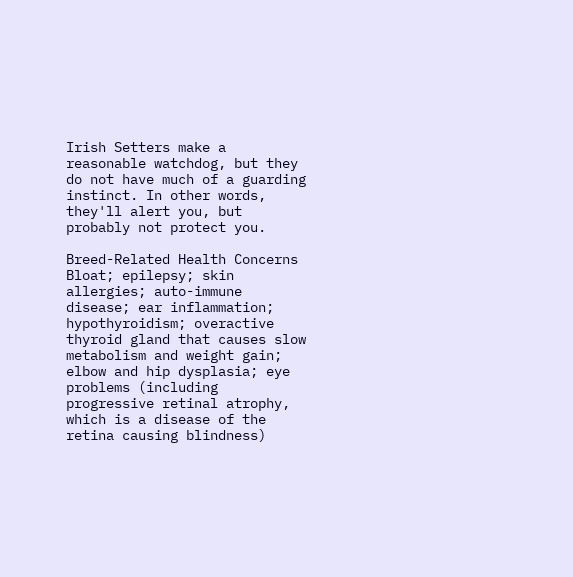Irish Setters make a reasonable watchdog, but they do not have much of a guarding instinct. In other words, they'll alert you, but probably not protect you.

Breed-Related Health Concerns
Bloat; epilepsy; skin allergies; auto-immune disease; ear inflammation; hypothyroidism; overactive thyroid gland that causes slow metabolism and weight gain; elbow and hip dysplasia; eye problems (including progressive retinal atrophy, which is a disease of the retina causing blindness)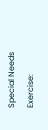Special Needs
Exercise: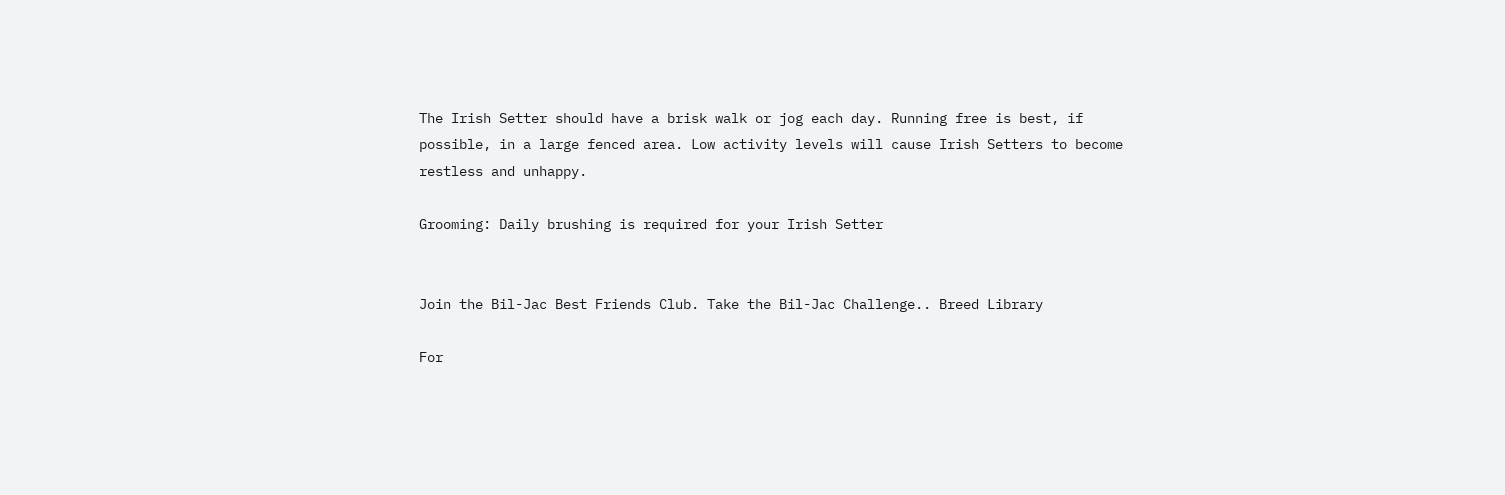The Irish Setter should have a brisk walk or jog each day. Running free is best, if possible, in a large fenced area. Low activity levels will cause Irish Setters to become restless and unhappy.

Grooming: Daily brushing is required for your Irish Setter


Join the Bil-Jac Best Friends Club. Take the Bil-Jac Challenge.. Breed Library

For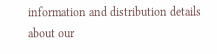information and distribution details about our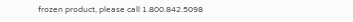frozen product, please call 1.800.842.5098